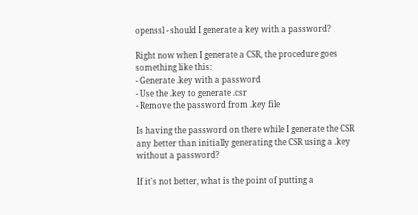openssl - should I generate a key with a password?

Right now when I generate a CSR, the procedure goes something like this:
- Generate .key with a password
- Use the .key to generate .csr
- Remove the password from .key file

Is having the password on there while I generate the CSR any better than initially generating the CSR using a .key without a password?

If it's not better, what is the point of putting a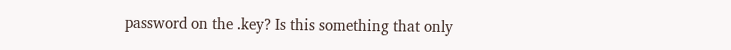password on the .key? Is this something that only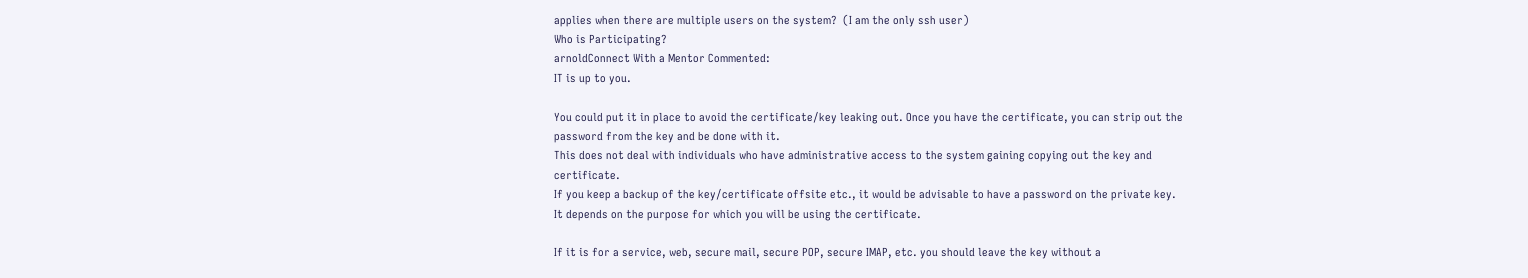applies when there are multiple users on the system?  (I am the only ssh user)
Who is Participating?
arnoldConnect With a Mentor Commented:
IT is up to you.

You could put it in place to avoid the certificate/key leaking out. Once you have the certificate, you can strip out the password from the key and be done with it.
This does not deal with individuals who have administrative access to the system gaining copying out the key and certificate.
If you keep a backup of the key/certificate offsite etc., it would be advisable to have a password on the private key.
It depends on the purpose for which you will be using the certificate.

If it is for a service, web, secure mail, secure POP, secure IMAP, etc. you should leave the key without a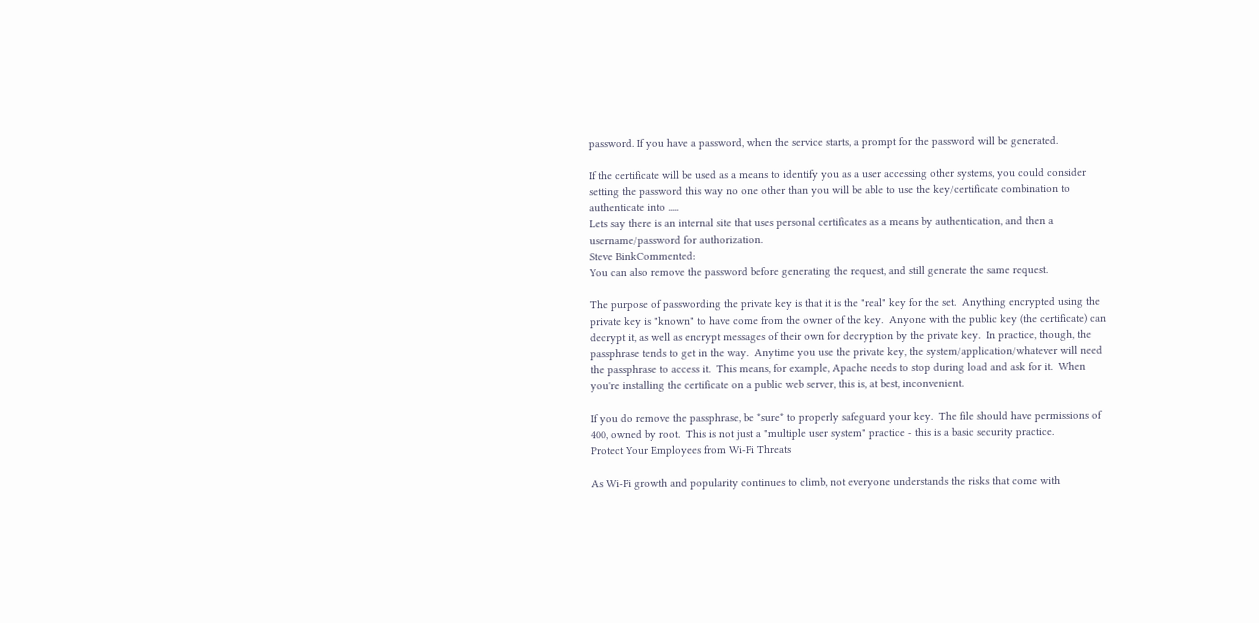password. If you have a password, when the service starts, a prompt for the password will be generated.

If the certificate will be used as a means to identify you as a user accessing other systems, you could consider setting the password this way no one other than you will be able to use the key/certificate combination to authenticate into .....
Lets say there is an internal site that uses personal certificates as a means by authentication, and then a username/password for authorization.
Steve BinkCommented:
You can also remove the password before generating the request, and still generate the same request.

The purpose of passwording the private key is that it is the "real" key for the set.  Anything encrypted using the private key is "known" to have come from the owner of the key.  Anyone with the public key (the certificate) can decrypt it, as well as encrypt messages of their own for decryption by the private key.  In practice, though, the passphrase tends to get in the way.  Anytime you use the private key, the system/application/whatever will need the passphrase to access it.  This means, for example, Apache needs to stop during load and ask for it.  When you're installing the certificate on a public web server, this is, at best, inconvenient.

If you do remove the passphrase, be *sure* to properly safeguard your key.  The file should have permissions of 400, owned by root.  This is not just a "multiple user system" practice - this is a basic security practice.
Protect Your Employees from Wi-Fi Threats

As Wi-Fi growth and popularity continues to climb, not everyone understands the risks that come with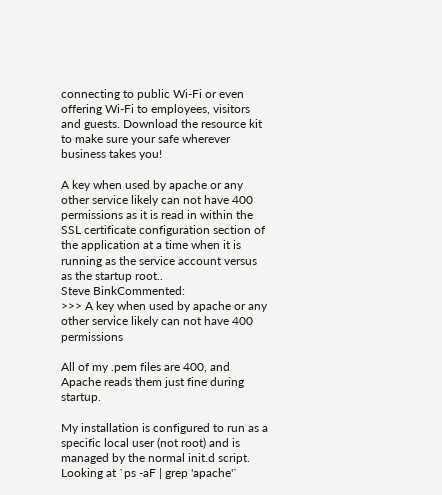connecting to public Wi-Fi or even offering Wi-Fi to employees, visitors and guests. Download the resource kit to make sure your safe wherever business takes you!

A key when used by apache or any other service likely can not have 400 permissions as it is read in within the SSL certificate configuration section of the application at a time when it is running as the service account versus as the startup root..
Steve BinkCommented:
>>> A key when used by apache or any other service likely can not have 400 permissions

All of my .pem files are 400, and Apache reads them just fine during startup.

My installation is configured to run as a specific local user (not root) and is managed by the normal init.d script.  Looking at `ps -aF | grep 'apache'`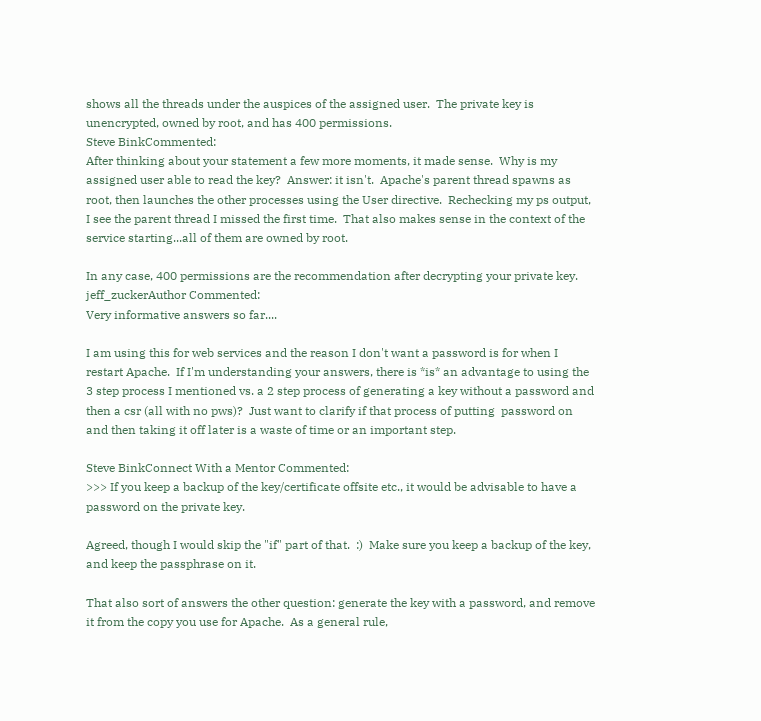shows all the threads under the auspices of the assigned user.  The private key is unencrypted, owned by root, and has 400 permissions.
Steve BinkCommented:
After thinking about your statement a few more moments, it made sense.  Why is my assigned user able to read the key?  Answer: it isn't.  Apache's parent thread spawns as root, then launches the other processes using the User directive.  Rechecking my ps output, I see the parent thread I missed the first time.  That also makes sense in the context of the service starting...all of them are owned by root.

In any case, 400 permissions are the recommendation after decrypting your private key.
jeff_zuckerAuthor Commented:
Very informative answers so far....

I am using this for web services and the reason I don't want a password is for when I restart Apache.  If I'm understanding your answers, there is *is* an advantage to using the 3 step process I mentioned vs. a 2 step process of generating a key without a password and then a csr (all with no pws)?  Just want to clarify if that process of putting  password on and then taking it off later is a waste of time or an important step.

Steve BinkConnect With a Mentor Commented:
>>> If you keep a backup of the key/certificate offsite etc., it would be advisable to have a password on the private key.

Agreed, though I would skip the "if" part of that.  :)  Make sure you keep a backup of the key, and keep the passphrase on it.

That also sort of answers the other question: generate the key with a password, and remove it from the copy you use for Apache.  As a general rule,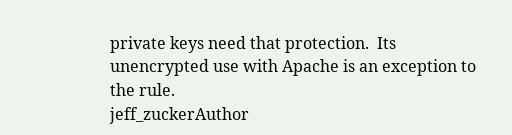private keys need that protection.  Its unencrypted use with Apache is an exception to the rule.
jeff_zuckerAuthor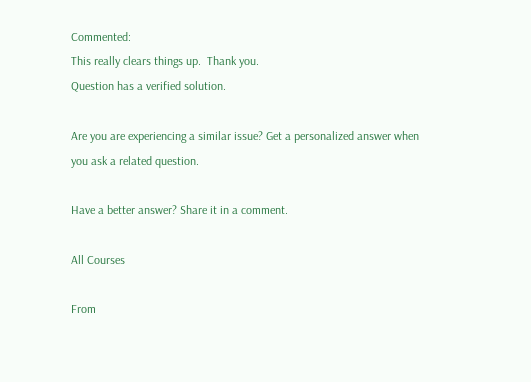Commented:
This really clears things up.  Thank you.
Question has a verified solution.

Are you are experiencing a similar issue? Get a personalized answer when you ask a related question.

Have a better answer? Share it in a comment.

All Courses

From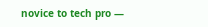novice to tech pro —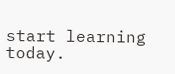start learning today.